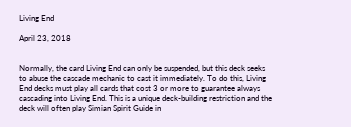Living End

April 23, 2018


Normally, the card Living End can only be suspended, but this deck seeks to abuse the cascade mechanic to cast it immediately. To do this, Living End decks must play all cards that cost 3 or more to guarantee always cascading into Living End. This is a unique deck-building restriction and the deck will often play Simian Spirit Guide in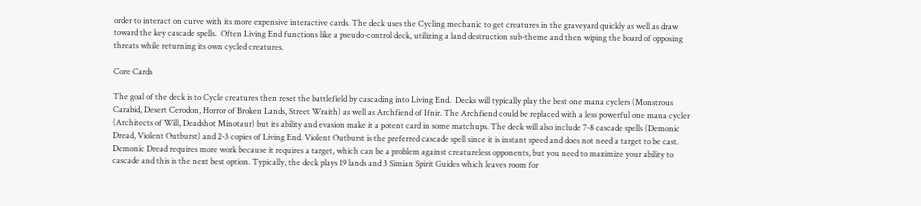order to interact on curve with its more expensive interactive cards. The deck uses the Cycling mechanic to get creatures in the graveyard quickly as well as draw toward the key cascade spells.  Often Living End functions like a pseudo-control deck, utilizing a land destruction sub-theme and then wiping the board of opposing threats while returning its own cycled creatures.

Core Cards

The goal of the deck is to Cycle creatures then reset the battlefield by cascading into Living End.  Decks will typically play the best one mana cyclers (Monstrous Carabid, Desert Cerodon, Horror of Broken Lands, Street Wraith) as well as Archfiend of Ifnir. The Archfiend could be replaced with a less powerful one mana cycler (Architects of Will, Deadshot Minotaur) but its ability and evasion make it a potent card in some matchups. The deck will also include 7-8 cascade spells (Demonic Dread, Violent Outburst) and 2-3 copies of Living End. Violent Outburst is the preferred cascade spell since it is instant speed and does not need a target to be cast. Demonic Dread requires more work because it requires a target, which can be a problem against creatureless opponents, but you need to maximize your ability to cascade and this is the next best option. Typically, the deck plays 19 lands and 3 Simian Spirit Guides which leaves room for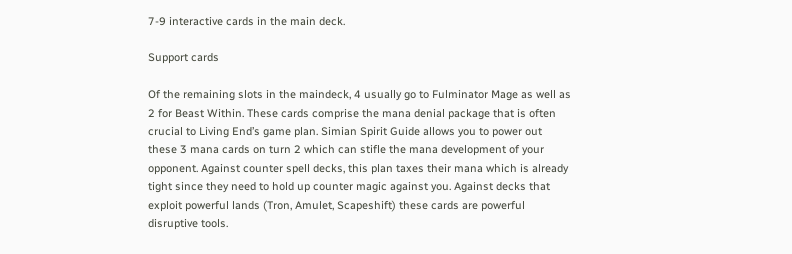7-9 interactive cards in the main deck.

Support cards

Of the remaining slots in the maindeck, 4 usually go to Fulminator Mage as well as 2 for Beast Within. These cards comprise the mana denial package that is often crucial to Living End’s game plan. Simian Spirit Guide allows you to power out these 3 mana cards on turn 2 which can stifle the mana development of your opponent. Against counter spell decks, this plan taxes their mana which is already tight since they need to hold up counter magic against you. Against decks that exploit powerful lands (Tron, Amulet, Scapeshift) these cards are powerful disruptive tools.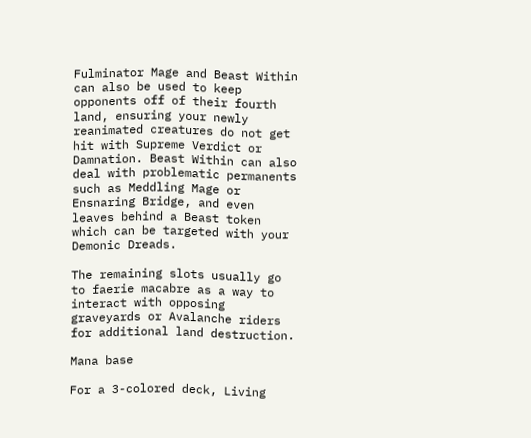Fulminator Mage and Beast Within can also be used to keep opponents off of their fourth land, ensuring your newly reanimated creatures do not get hit with Supreme Verdict or Damnation. Beast Within can also deal with problematic permanents such as Meddling Mage or Ensnaring Bridge, and even leaves behind a Beast token which can be targeted with your Demonic Dreads.

The remaining slots usually go to faerie macabre as a way to interact with opposing graveyards or Avalanche riders for additional land destruction.

Mana base

For a 3-colored deck, Living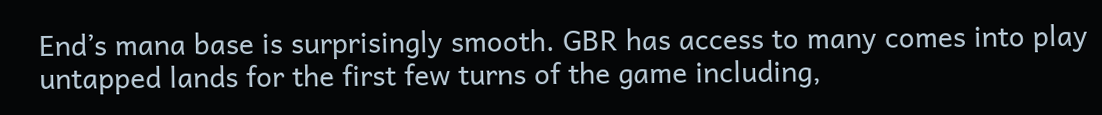End’s mana base is surprisingly smooth. GBR has access to many comes into play untapped lands for the first few turns of the game including,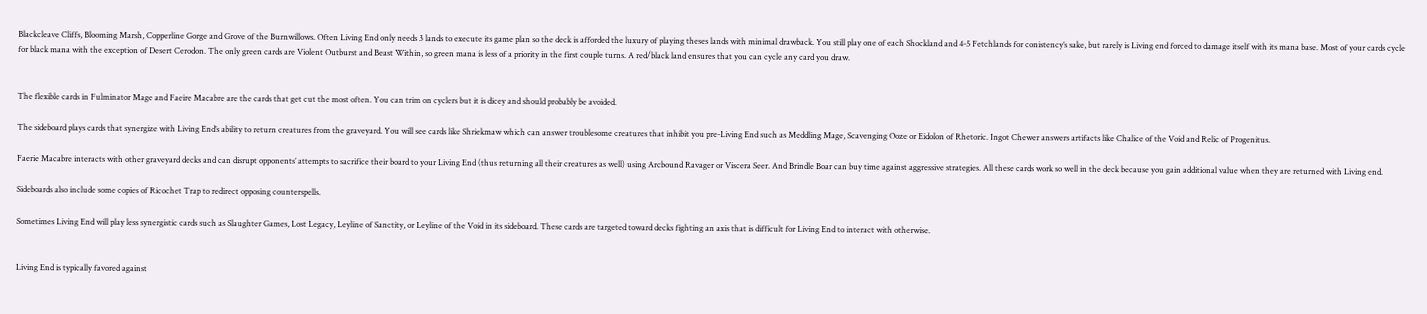Blackcleave Cliffs, Blooming Marsh, Copperline Gorge and Grove of the Burnwillows. Often Living End only needs 3 lands to execute its game plan so the deck is afforded the luxury of playing theses lands with minimal drawback. You still play one of each Shockland and 4-5 Fetchlands for conistency’s sake, but rarely is Living end forced to damage itself with its mana base. Most of your cards cycle for black mana with the exception of Desert Cerodon. The only green cards are Violent Outburst and Beast Within, so green mana is less of a priority in the first couple turns. A red/black land ensures that you can cycle any card you draw.


The flexible cards in Fulminator Mage and Faeire Macabre are the cards that get cut the most often. You can trim on cyclers but it is dicey and should probably be avoided.

The sideboard plays cards that synergize with Living End’s ability to return creatures from the graveyard. You will see cards like Shriekmaw which can answer troublesome creatures that inhibit you pre-Living End such as Meddling Mage, Scavenging Ooze or Eidolon of Rhetoric. Ingot Chewer answers artifacts like Chalice of the Void and Relic of Progenitus.

Faerie Macabre interacts with other graveyard decks and can disrupt opponents’ attempts to sacrifice their board to your Living End (thus returning all their creatures as well) using Arcbound Ravager or Viscera Seer. And Brindle Boar can buy time against aggressive strategies. All these cards work so well in the deck because you gain additional value when they are returned with Living end.

Sideboards also include some copies of Ricochet Trap to redirect opposing counterspells.

Sometimes Living End will play less synergistic cards such as Slaughter Games, Lost Legacy, Leyline of Sanctity, or Leyline of the Void in its sideboard. These cards are targeted toward decks fighting an axis that is difficult for Living End to interact with otherwise.


Living End is typically favored against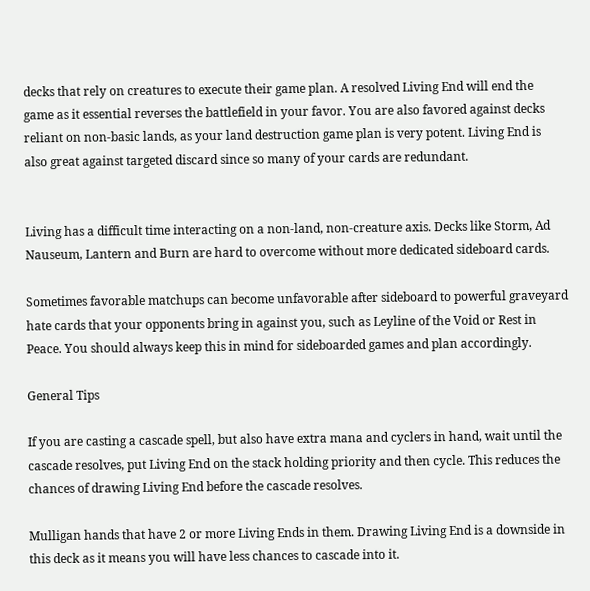decks that rely on creatures to execute their game plan. A resolved Living End will end the game as it essential reverses the battlefield in your favor. You are also favored against decks reliant on non-basic lands, as your land destruction game plan is very potent. Living End is also great against targeted discard since so many of your cards are redundant.


Living has a difficult time interacting on a non-land, non-creature axis. Decks like Storm, Ad Nauseum, Lantern and Burn are hard to overcome without more dedicated sideboard cards.

Sometimes favorable matchups can become unfavorable after sideboard to powerful graveyard hate cards that your opponents bring in against you, such as Leyline of the Void or Rest in Peace. You should always keep this in mind for sideboarded games and plan accordingly.

General Tips

If you are casting a cascade spell, but also have extra mana and cyclers in hand, wait until the cascade resolves, put Living End on the stack holding priority and then cycle. This reduces the chances of drawing Living End before the cascade resolves.

Mulligan hands that have 2 or more Living Ends in them. Drawing Living End is a downside in this deck as it means you will have less chances to cascade into it.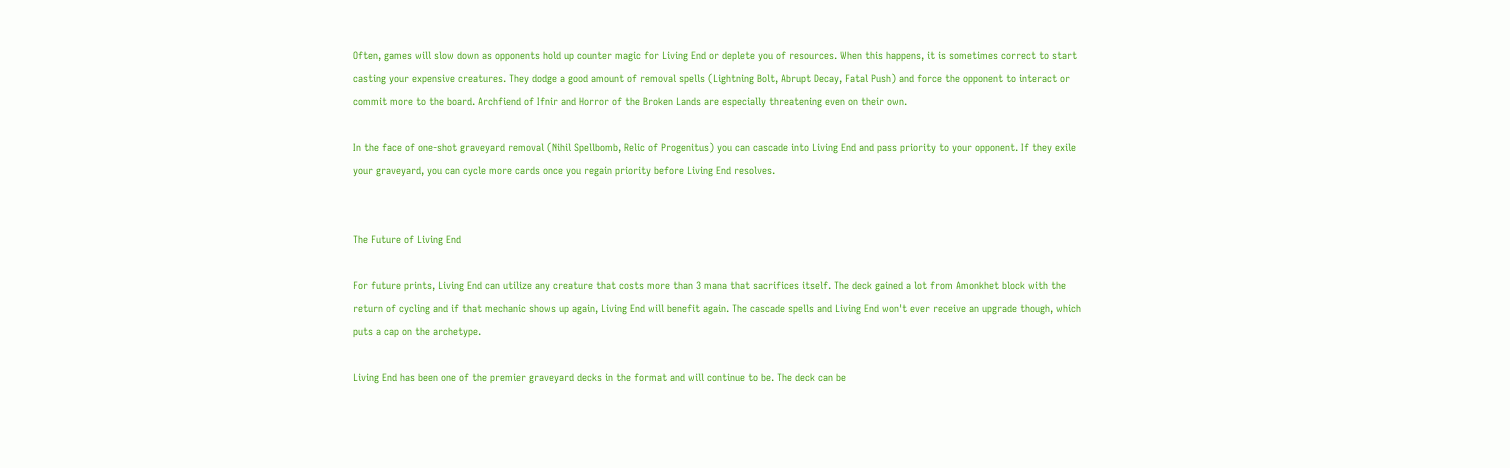Often, games will slow down as opponents hold up counter magic for Living End or deplete you of resources. When this happens, it is sometimes correct to start casting your expensive creatures. They dodge a good amount of removal spells (Lightning Bolt, Abrupt Decay, Fatal Push) and force the opponent to interact or commit more to the board. Archfiend of Ifnir and Horror of the Broken Lands are especially threatening even on their own.

In the face of one-shot graveyard removal (Nihil Spellbomb, Relic of Progenitus) you can cascade into Living End and pass priority to your opponent. If they exile your graveyard, you can cycle more cards once you regain priority before Living End resolves.


The Future of Living End

For future prints, Living End can utilize any creature that costs more than 3 mana that sacrifices itself. The deck gained a lot from Amonkhet block with the return of cycling and if that mechanic shows up again, Living End will benefit again. The cascade spells and Living End won't ever receive an upgrade though, which puts a cap on the archetype.

Living End has been one of the premier graveyard decks in the format and will continue to be. The deck can be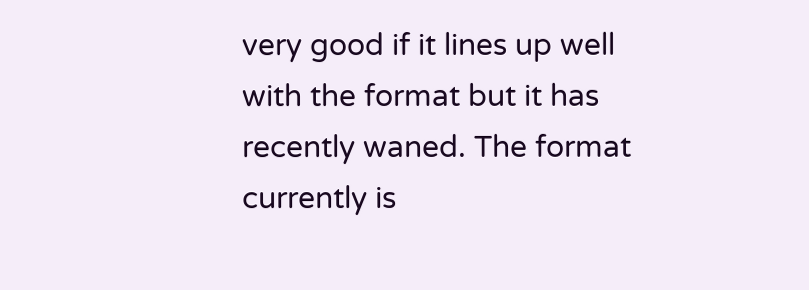very good if it lines up well with the format but it has recently waned. The format currently is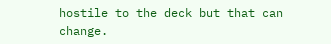hostile to the deck but that can change.